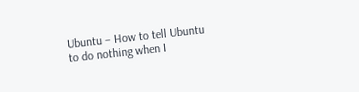Ubuntu – How to tell Ubuntu to do nothing when I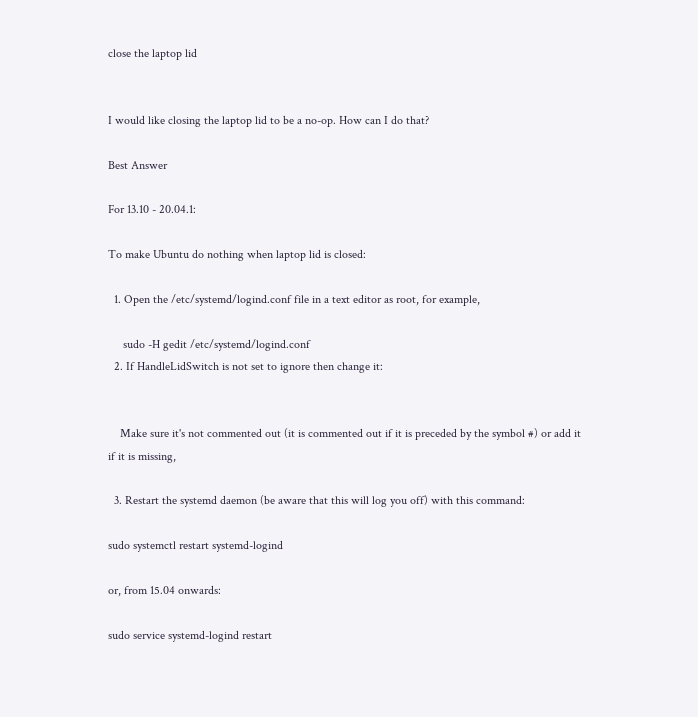close the laptop lid


I would like closing the laptop lid to be a no-op. How can I do that?

Best Answer

For 13.10 - 20.04.1:

To make Ubuntu do nothing when laptop lid is closed:

  1. Open the /etc/systemd/logind.conf file in a text editor as root, for example,

     sudo -H gedit /etc/systemd/logind.conf
  2. If HandleLidSwitch is not set to ignore then change it:


    Make sure it's not commented out (it is commented out if it is preceded by the symbol #) or add it if it is missing,

  3. Restart the systemd daemon (be aware that this will log you off) with this command:

sudo systemctl restart systemd-logind

or, from 15.04 onwards:

sudo service systemd-logind restart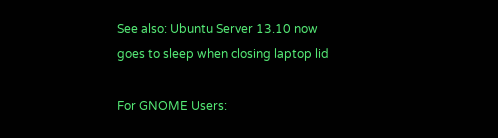See also: Ubuntu Server 13.10 now goes to sleep when closing laptop lid

For GNOME Users: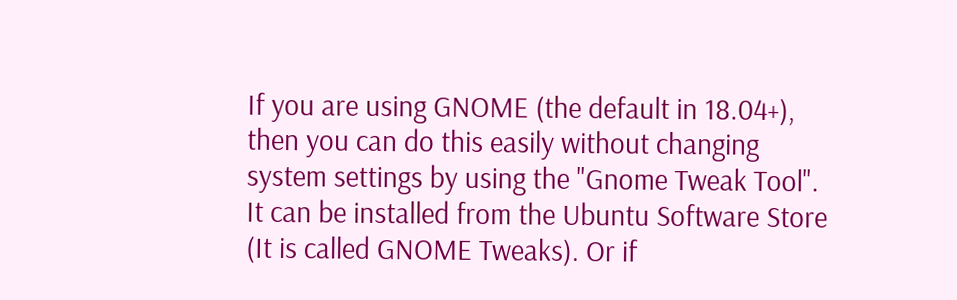If you are using GNOME (the default in 18.04+), then you can do this easily without changing system settings by using the "Gnome Tweak Tool". It can be installed from the Ubuntu Software Store (It is called GNOME Tweaks). Or if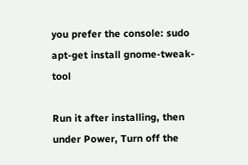you prefer the console: sudo apt-get install gnome-tweak-tool

Run it after installing, then under Power, Turn off the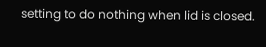setting to do nothing when lid is closed.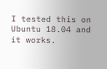I tested this on Ubuntu 18.04 and it works.